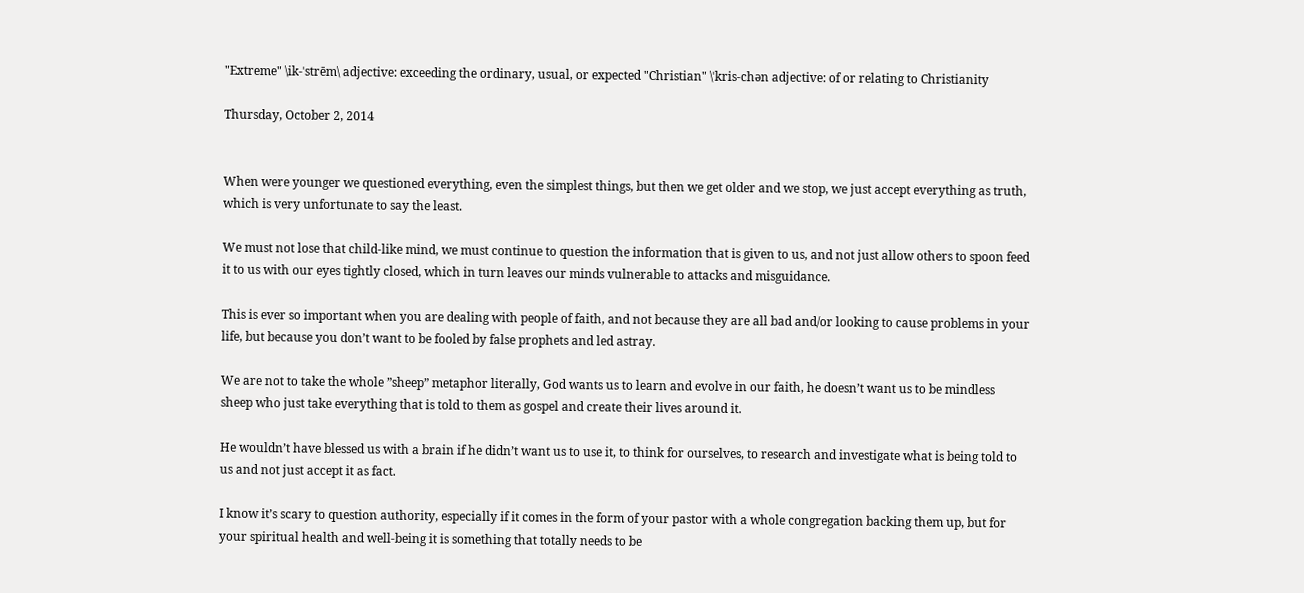"Extreme" \ik-ˈstrēm\ adjective: exceeding the ordinary, usual, or expected "Christian" \ˈkris-chən adjective: of or relating to Christianity

Thursday, October 2, 2014


When were younger we questioned everything, even the simplest things, but then we get older and we stop, we just accept everything as truth, which is very unfortunate to say the least.

We must not lose that child-like mind, we must continue to question the information that is given to us, and not just allow others to spoon feed it to us with our eyes tightly closed, which in turn leaves our minds vulnerable to attacks and misguidance.

This is ever so important when you are dealing with people of faith, and not because they are all bad and/or looking to cause problems in your life, but because you don’t want to be fooled by false prophets and led astray.

We are not to take the whole ”sheep” metaphor literally, God wants us to learn and evolve in our faith, he doesn’t want us to be mindless sheep who just take everything that is told to them as gospel and create their lives around it.

He wouldn’t have blessed us with a brain if he didn’t want us to use it, to think for ourselves, to research and investigate what is being told to us and not just accept it as fact.

I know it’s scary to question authority, especially if it comes in the form of your pastor with a whole congregation backing them up, but for your spiritual health and well-being it is something that totally needs to be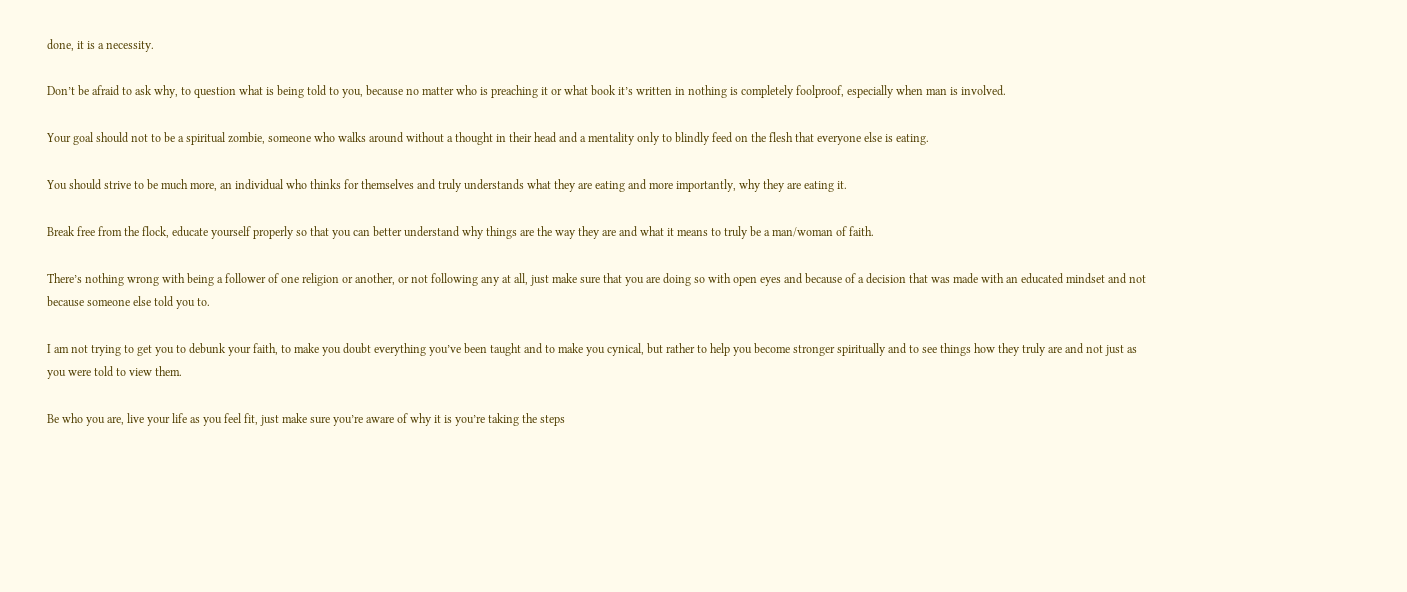done, it is a necessity.

Don’t be afraid to ask why, to question what is being told to you, because no matter who is preaching it or what book it’s written in nothing is completely foolproof, especially when man is involved.

Your goal should not to be a spiritual zombie, someone who walks around without a thought in their head and a mentality only to blindly feed on the flesh that everyone else is eating.

You should strive to be much more, an individual who thinks for themselves and truly understands what they are eating and more importantly, why they are eating it.

Break free from the flock, educate yourself properly so that you can better understand why things are the way they are and what it means to truly be a man/woman of faith.

There’s nothing wrong with being a follower of one religion or another, or not following any at all, just make sure that you are doing so with open eyes and because of a decision that was made with an educated mindset and not because someone else told you to.

I am not trying to get you to debunk your faith, to make you doubt everything you’ve been taught and to make you cynical, but rather to help you become stronger spiritually and to see things how they truly are and not just as you were told to view them.

Be who you are, live your life as you feel fit, just make sure you’re aware of why it is you’re taking the steps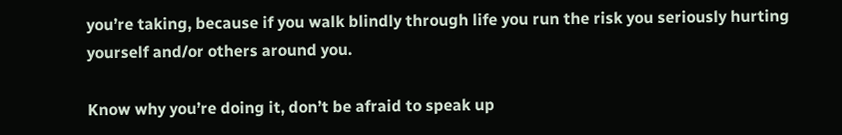you’re taking, because if you walk blindly through life you run the risk you seriously hurting yourself and/or others around you.

Know why you’re doing it, don’t be afraid to speak up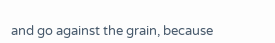and go against the grain, because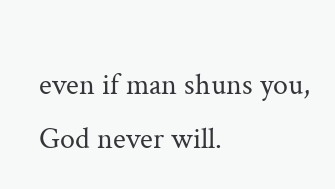even if man shuns you, God never will.